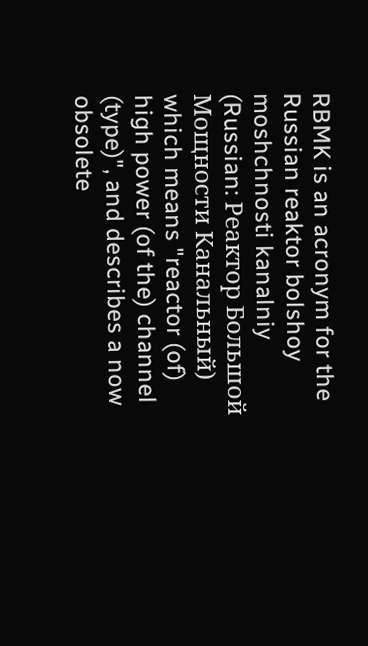RBMK is an acronym for the Russian reaktor bolshoy moshchnosti kanalniy (Russian: Реактор Большой Мощности Канальный) which means "reactor (of) high power (of the) channel (type)", and describes a now obsolete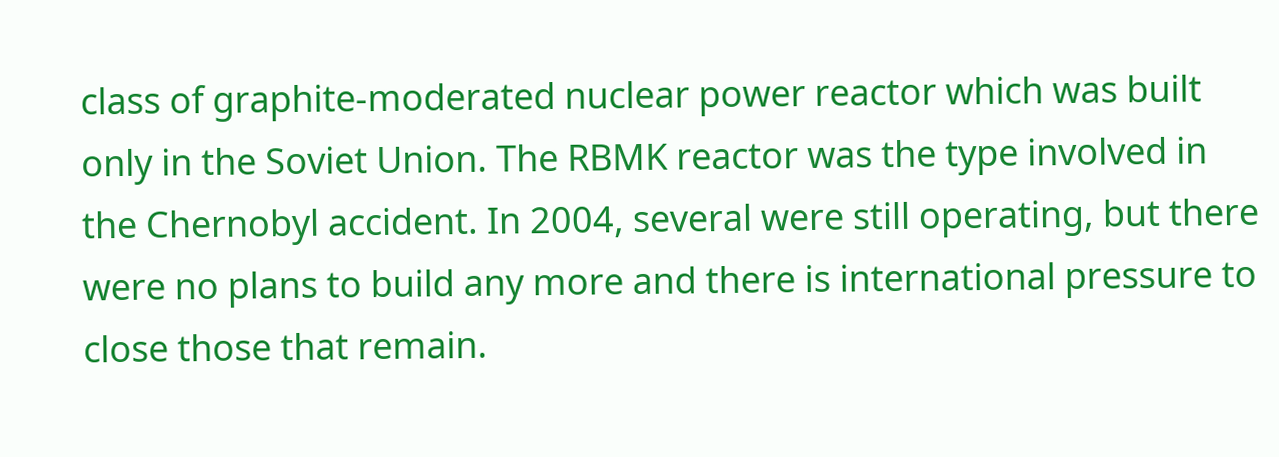class of graphite-moderated nuclear power reactor which was built only in the Soviet Union. The RBMK reactor was the type involved in the Chernobyl accident. In 2004, several were still operating, but there were no plans to build any more and there is international pressure to close those that remain.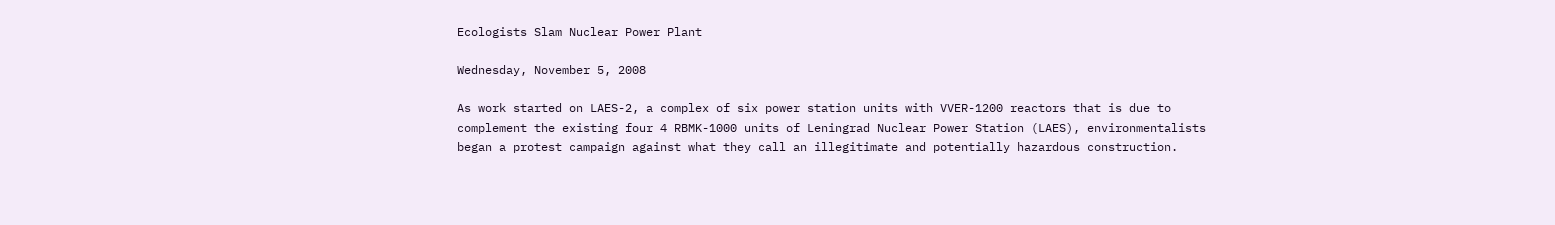Ecologists Slam Nuclear Power Plant

Wednesday, November 5, 2008

As work started on LAES-2, a complex of six power station units with VVER-1200 reactors that is due to complement the existing four 4 RBMK-1000 units of Leningrad Nuclear Power Station (LAES), environmentalists began a protest campaign against what they call an illegitimate and potentially hazardous construction.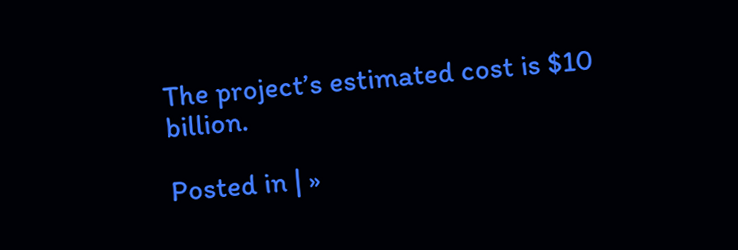The project’s estimated cost is $10 billion.

Posted in | »